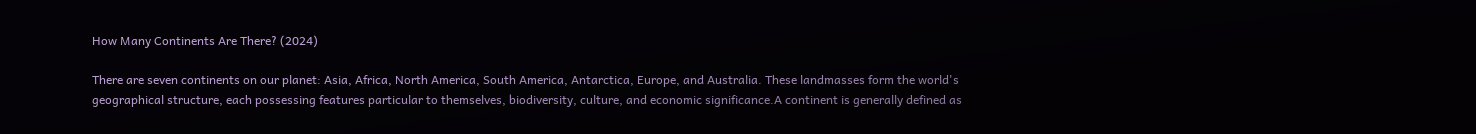How Many Continents Are There? (2024)

There are seven continents on our planet: Asia, Africa, North America, South America, Antarctica, Europe, and Australia. These landmasses form the world's geographical structure, each possessing features particular to themselves, biodiversity, culture, and economic significance.A continent is generally defined as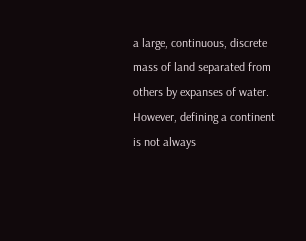a large, continuous, discrete mass of land separated from others by expanses of water. However, defining a continent is not always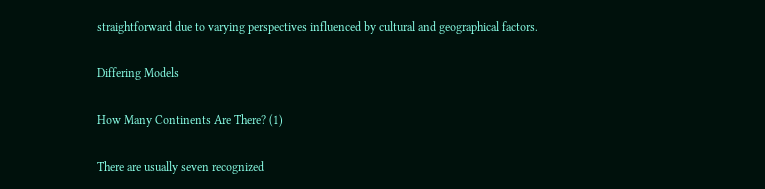straightforward due to varying perspectives influenced by cultural and geographical factors.

Differing Models

How Many Continents Are There? (1)

There are usually seven recognized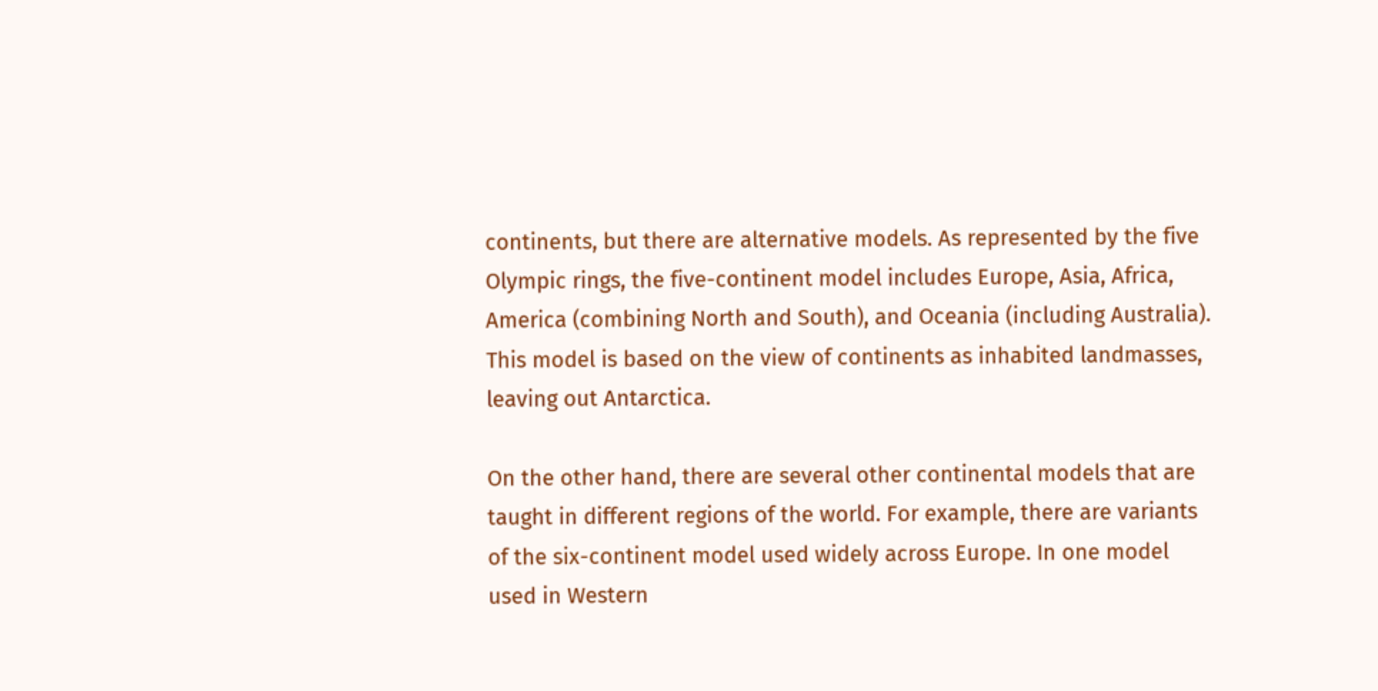continents, but there are alternative models. As represented by the five Olympic rings, the five-continent model includes Europe, Asia, Africa, America (combining North and South), and Oceania (including Australia). This model is based on the view of continents as inhabited landmasses, leaving out Antarctica.

On the other hand, there are several other continental models that are taught in different regions of the world. For example, there are variants of the six-continent model used widely across Europe. In one model used in Western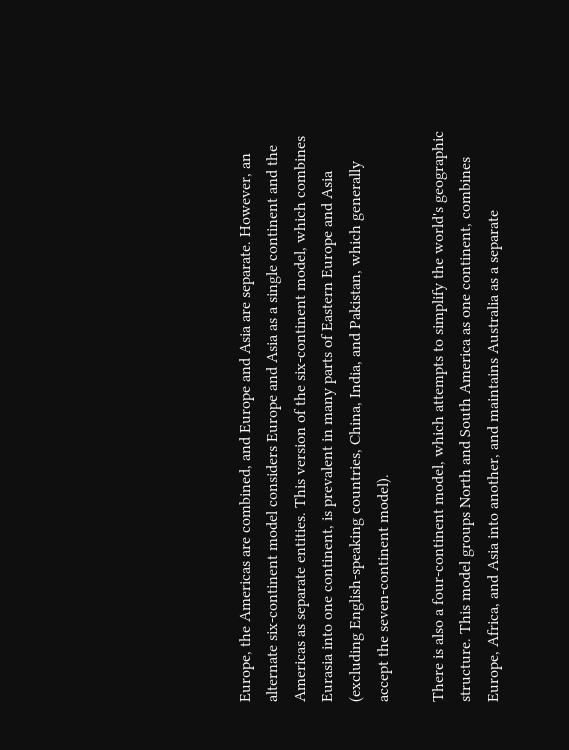Europe, the Americas are combined, and Europe and Asia are separate. However, an alternate six-continent model considers Europe and Asia as a single continent and the Americas as separate entities. This version of the six-continent model, which combines Eurasia into one continent, is prevalent in many parts of Eastern Europe and Asia (excluding English-speaking countries, China, India, and Pakistan, which generally accept the seven-continent model).

There is also a four-continent model, which attempts to simplify the world's geographic structure. This model groups North and South America as one continent, combines Europe, Africa, and Asia into another, and maintains Australia as a separate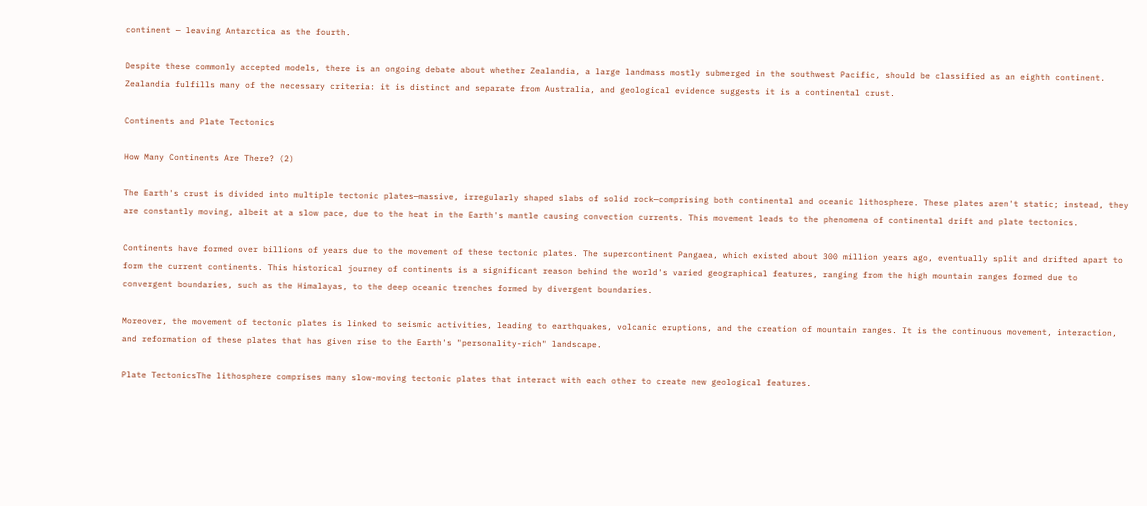continent — leaving Antarctica as the fourth.

Despite these commonly accepted models, there is an ongoing debate about whether Zealandia, a large landmass mostly submerged in the southwest Pacific, should be classified as an eighth continent. Zealandia fulfills many of the necessary criteria: it is distinct and separate from Australia, and geological evidence suggests it is a continental crust.

Continents and Plate Tectonics

How Many Continents Are There? (2)

The Earth's crust is divided into multiple tectonic plates—massive, irregularly shaped slabs of solid rock—comprising both continental and oceanic lithosphere. These plates aren't static; instead, they are constantly moving, albeit at a slow pace, due to the heat in the Earth's mantle causing convection currents. This movement leads to the phenomena of continental drift and plate tectonics.

Continents have formed over billions of years due to the movement of these tectonic plates. The supercontinent Pangaea, which existed about 300 million years ago, eventually split and drifted apart to form the current continents. This historical journey of continents is a significant reason behind the world's varied geographical features, ranging from the high mountain ranges formed due to convergent boundaries, such as the Himalayas, to the deep oceanic trenches formed by divergent boundaries.

Moreover, the movement of tectonic plates is linked to seismic activities, leading to earthquakes, volcanic eruptions, and the creation of mountain ranges. It is the continuous movement, interaction, and reformation of these plates that has given rise to the Earth's "personality-rich" landscape.

Plate TectonicsThe lithosphere comprises many slow-moving tectonic plates that interact with each other to create new geological features.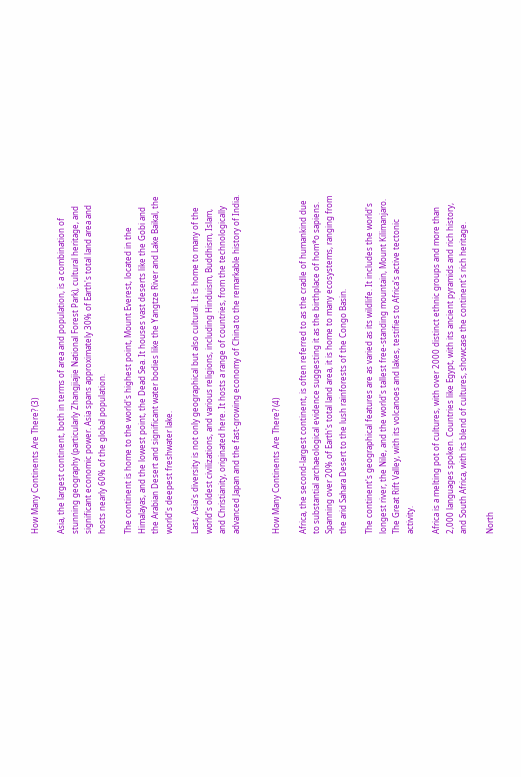How Many Continents Are There? (3)

Asia, the largest continent, both in terms of area and population, is a combination of stunning geography (particularly Zhangjiajie National Forest Park), cultural heritage, and significant economic power. Asia spans approximately 30% of Earth's total land area and hosts nearly 60% of the global population.

The continent is home to the world's highest point, Mount Everest, located in the Himalayas, and the lowest point, the Dead Sea. It houses vast deserts like the Gobi and the Arabian Desert and significant water bodies like the Yangtze River and Lake Baikal, the world's deepest freshwater lake.

Last, Asia's diversity is not only geographical but also cultural. It is home to many of the world's oldest civilizations, and various religions, including Hinduism, Buddhism, Islam, and Christianity, originated here. It hosts a range of countries, from the technologically advanced Japan and the fast-growing economy of China to the remarkable history of India.


How Many Continents Are There? (4)

Africa, the second-largest continent, is often referred to as the cradle of humankind due to substantial archaeological evidence suggesting it as the birthplace of hom*o sapiens. Spanning over 20% of Earth's total land area, it is home to many ecosystems, ranging from the arid Sahara Desert to the lush rainforests of the Congo Basin.

The continent's geographical features are as varied as its wildlife. It includes the world's longest river, the Nile, and the world's tallest free-standing mountain, Mount Kilimanjaro. The Great Rift Valley, with its volcanoes and lakes, testifies to Africa's active tectonic activity.

Africa is a melting pot of cultures, with over 2000 distinct ethnic groups and more than 2,000 languages spoken. Countries like Egypt, with its ancient pyramids and rich history, and South Africa, with its blend of cultures, showcase the continent's rich heritage.

North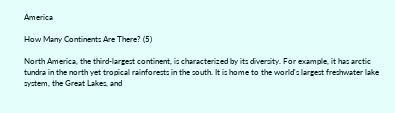America

How Many Continents Are There? (5)

North America, the third-largest continent, is characterized by its diversity. For example, it has arctic tundra in the north yet tropical rainforests in the south. It is home to the world's largest freshwater lake system, the Great Lakes, and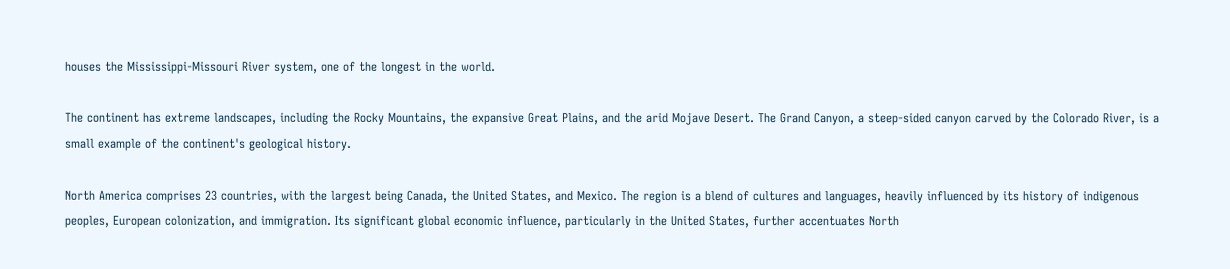houses the Mississippi-Missouri River system, one of the longest in the world.

The continent has extreme landscapes, including the Rocky Mountains, the expansive Great Plains, and the arid Mojave Desert. The Grand Canyon, a steep-sided canyon carved by the Colorado River, is a small example of the continent's geological history.

North America comprises 23 countries, with the largest being Canada, the United States, and Mexico. The region is a blend of cultures and languages, heavily influenced by its history of indigenous peoples, European colonization, and immigration. Its significant global economic influence, particularly in the United States, further accentuates North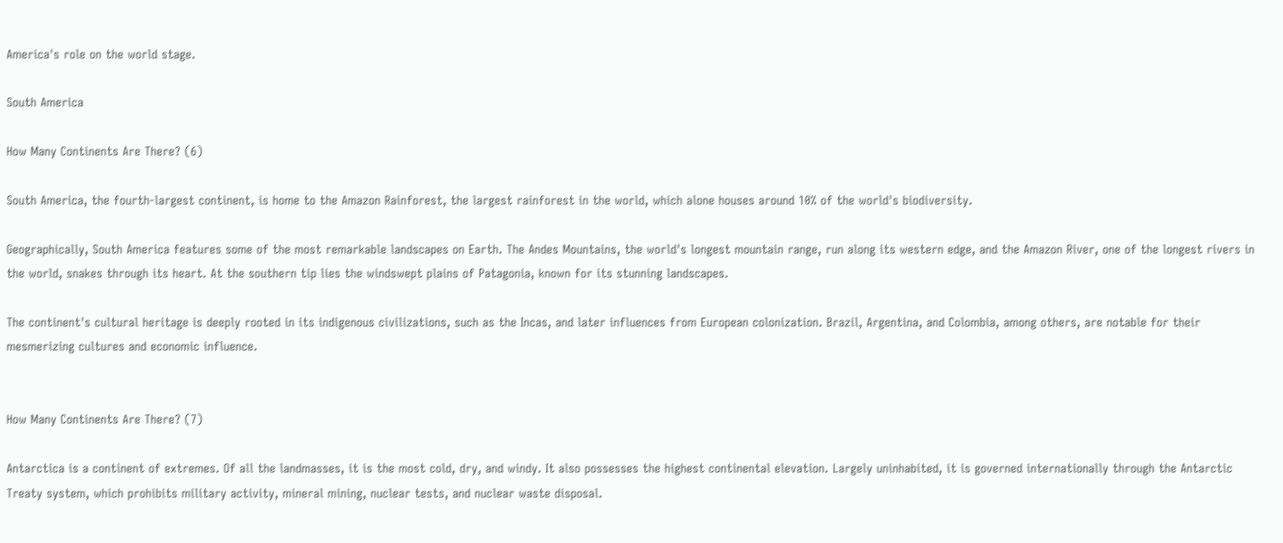America's role on the world stage.

South America

How Many Continents Are There? (6)

South America, the fourth-largest continent, is home to the Amazon Rainforest, the largest rainforest in the world, which alone houses around 10% of the world's biodiversity.

Geographically, South America features some of the most remarkable landscapes on Earth. The Andes Mountains, the world's longest mountain range, run along its western edge, and the Amazon River, one of the longest rivers in the world, snakes through its heart. At the southern tip lies the windswept plains of Patagonia, known for its stunning landscapes.

The continent's cultural heritage is deeply rooted in its indigenous civilizations, such as the Incas, and later influences from European colonization. Brazil, Argentina, and Colombia, among others, are notable for their mesmerizing cultures and economic influence.


How Many Continents Are There? (7)

Antarctica is a continent of extremes. Of all the landmasses, it is the most cold, dry, and windy. It also possesses the highest continental elevation. Largely uninhabited, it is governed internationally through the Antarctic Treaty system, which prohibits military activity, mineral mining, nuclear tests, and nuclear waste disposal.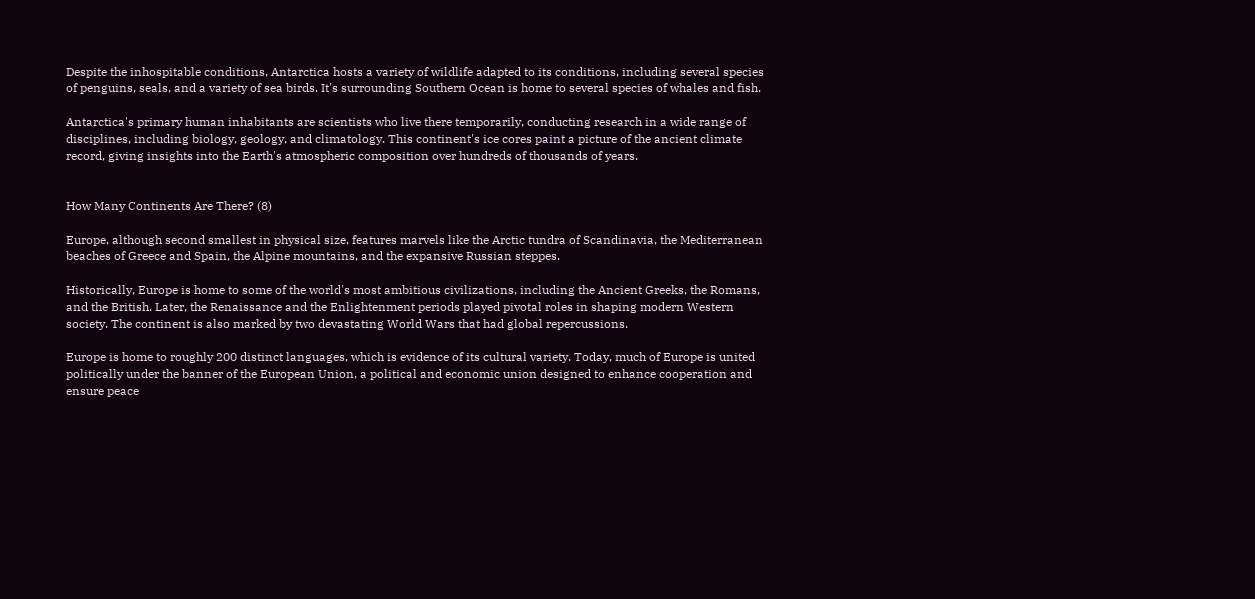Despite the inhospitable conditions, Antarctica hosts a variety of wildlife adapted to its conditions, including several species of penguins, seals, and a variety of sea birds. It's surrounding Southern Ocean is home to several species of whales and fish.

Antarctica's primary human inhabitants are scientists who live there temporarily, conducting research in a wide range of disciplines, including biology, geology, and climatology. This continent's ice cores paint a picture of the ancient climate record, giving insights into the Earth's atmospheric composition over hundreds of thousands of years.


How Many Continents Are There? (8)

Europe, although second smallest in physical size, features marvels like the Arctic tundra of Scandinavia, the Mediterranean beaches of Greece and Spain, the Alpine mountains, and the expansive Russian steppes.

Historically, Europe is home to some of the world's most ambitious civilizations, including the Ancient Greeks, the Romans, and the British. Later, the Renaissance and the Enlightenment periods played pivotal roles in shaping modern Western society. The continent is also marked by two devastating World Wars that had global repercussions.

Europe is home to roughly 200 distinct languages, which is evidence of its cultural variety. Today, much of Europe is united politically under the banner of the European Union, a political and economic union designed to enhance cooperation and ensure peace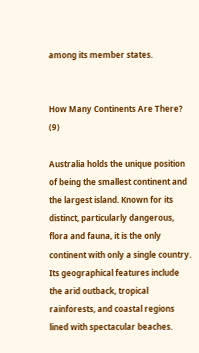among its member states.


How Many Continents Are There? (9)

Australia holds the unique position of being the smallest continent and the largest island. Known for its distinct, particularly dangerous, flora and fauna, it is the only continent with only a single country. Its geographical features include the arid outback, tropical rainforests, and coastal regions lined with spectacular beaches.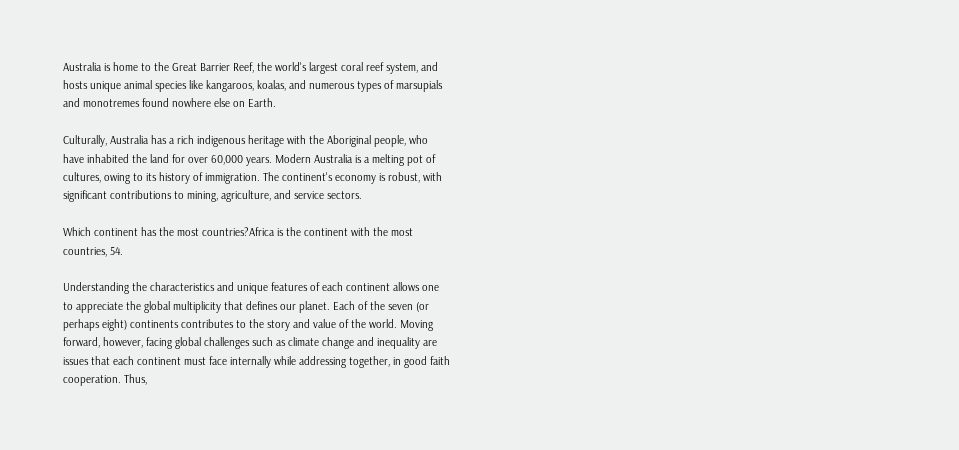Australia is home to the Great Barrier Reef, the world's largest coral reef system, and hosts unique animal species like kangaroos, koalas, and numerous types of marsupials and monotremes found nowhere else on Earth.

Culturally, Australia has a rich indigenous heritage with the Aboriginal people, who have inhabited the land for over 60,000 years. Modern Australia is a melting pot of cultures, owing to its history of immigration. The continent's economy is robust, with significant contributions to mining, agriculture, and service sectors.

Which continent has the most countries?Africa is the continent with the most countries, 54.

Understanding the characteristics and unique features of each continent allows one to appreciate the global multiplicity that defines our planet. Each of the seven (or perhaps eight) continents contributes to the story and value of the world. Moving forward, however, facing global challenges such as climate change and inequality are issues that each continent must face internally while addressing together, in good faith cooperation. Thus,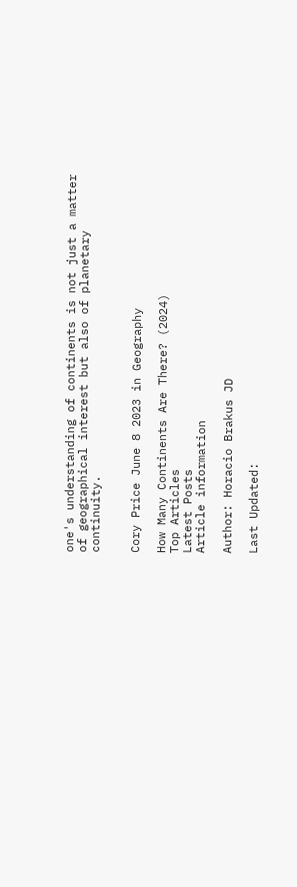one's understanding of continents is not just a matter of geographical interest but also of planetary continuity.


Cory Price June 8 2023 in Geography

How Many Continents Are There? (2024)
Top Articles
Latest Posts
Article information

Author: Horacio Brakus JD

Last Updated: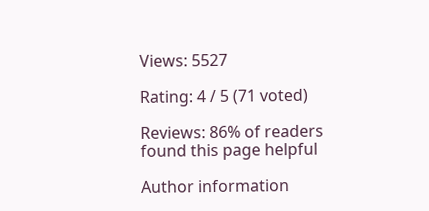Views: 5527

Rating: 4 / 5 (71 voted)

Reviews: 86% of readers found this page helpful

Author information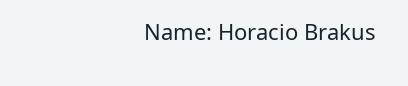Name: Horacio Brakus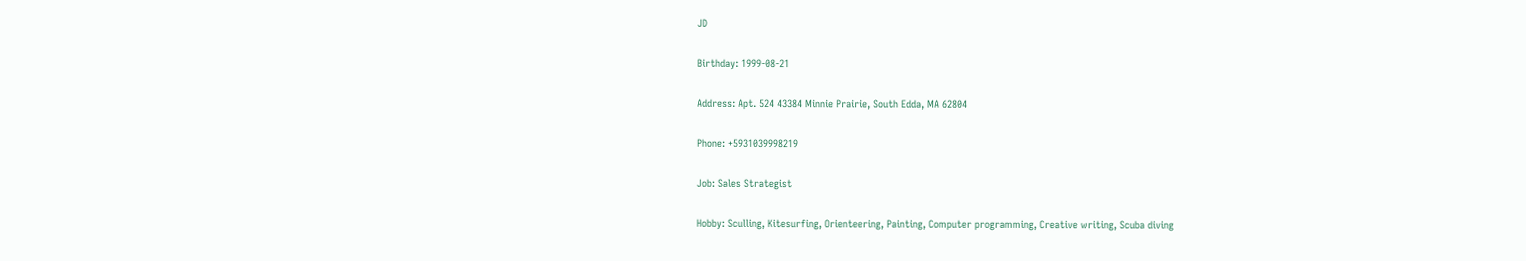JD

Birthday: 1999-08-21

Address: Apt. 524 43384 Minnie Prairie, South Edda, MA 62804

Phone: +5931039998219

Job: Sales Strategist

Hobby: Sculling, Kitesurfing, Orienteering, Painting, Computer programming, Creative writing, Scuba diving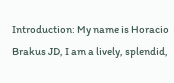Introduction: My name is Horacio Brakus JD, I am a lively, splendid,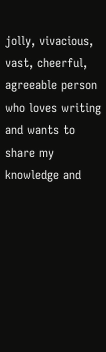jolly, vivacious, vast, cheerful, agreeable person who loves writing and wants to share my knowledge and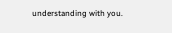understanding with you.